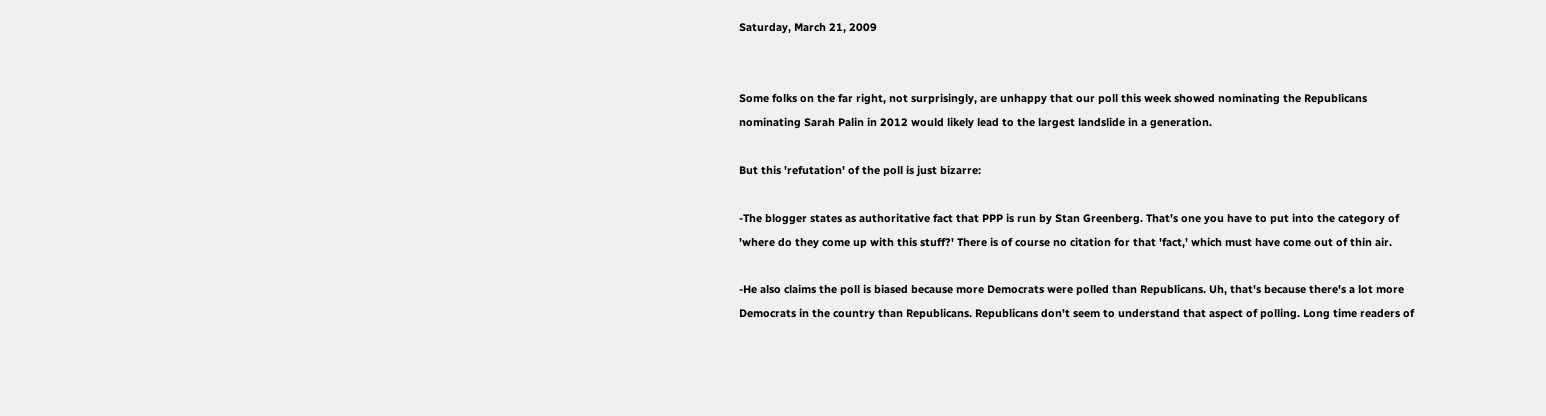Saturday, March 21, 2009


Some folks on the far right, not surprisingly, are unhappy that our poll this week showed nominating the Republicans nominating Sarah Palin in 2012 would likely lead to the largest landslide in a generation.

But this 'refutation' of the poll is just bizarre:

-The blogger states as authoritative fact that PPP is run by Stan Greenberg. That's one you have to put into the category of 'where do they come up with this stuff?' There is of course no citation for that 'fact,' which must have come out of thin air.

-He also claims the poll is biased because more Democrats were polled than Republicans. Uh, that's because there's a lot more Democrats in the country than Republicans. Republicans don't seem to understand that aspect of polling. Long time readers of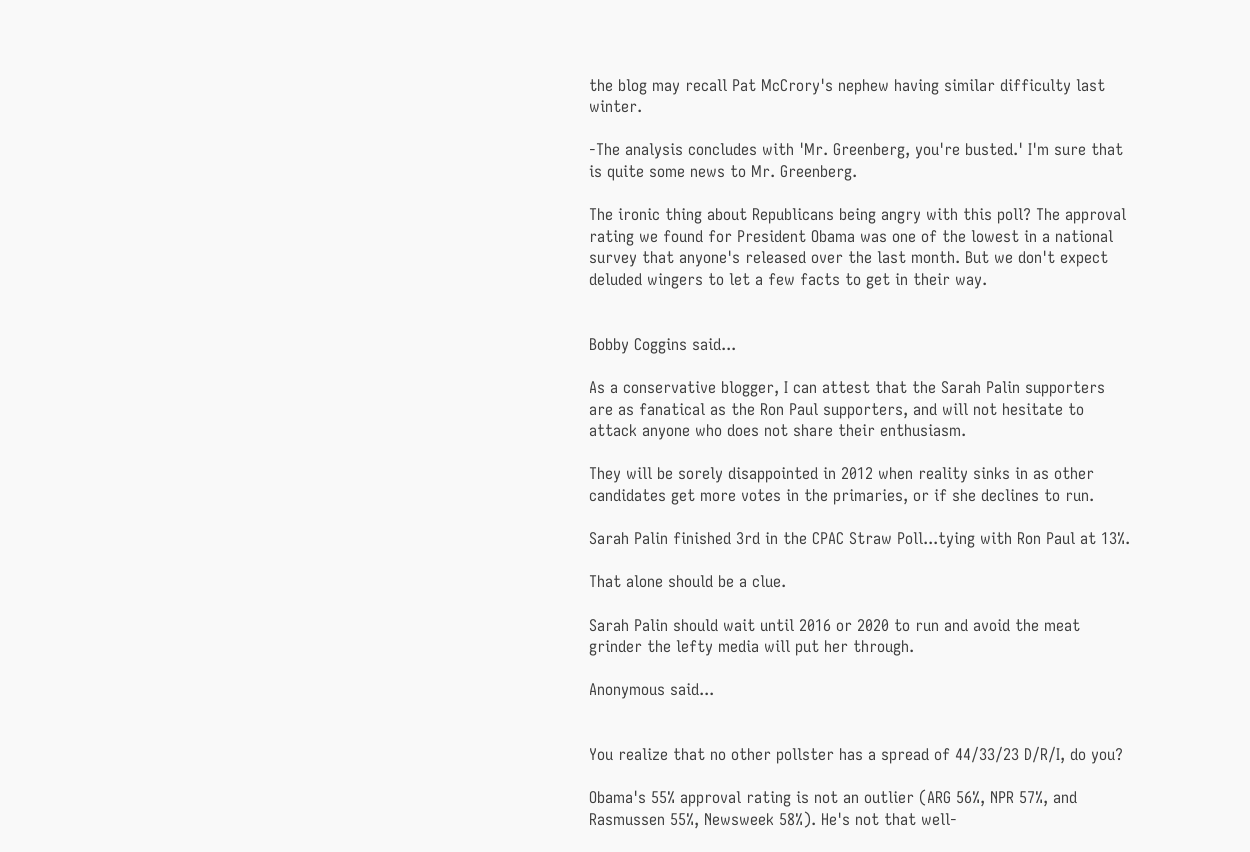the blog may recall Pat McCrory's nephew having similar difficulty last winter.

-The analysis concludes with 'Mr. Greenberg, you're busted.' I'm sure that is quite some news to Mr. Greenberg.

The ironic thing about Republicans being angry with this poll? The approval rating we found for President Obama was one of the lowest in a national survey that anyone's released over the last month. But we don't expect deluded wingers to let a few facts to get in their way.


Bobby Coggins said...

As a conservative blogger, I can attest that the Sarah Palin supporters are as fanatical as the Ron Paul supporters, and will not hesitate to attack anyone who does not share their enthusiasm.

They will be sorely disappointed in 2012 when reality sinks in as other candidates get more votes in the primaries, or if she declines to run.

Sarah Palin finished 3rd in the CPAC Straw Poll...tying with Ron Paul at 13%.

That alone should be a clue.

Sarah Palin should wait until 2016 or 2020 to run and avoid the meat grinder the lefty media will put her through.

Anonymous said...


You realize that no other pollster has a spread of 44/33/23 D/R/I, do you?

Obama's 55% approval rating is not an outlier (ARG 56%, NPR 57%, and Rasmussen 55%, Newsweek 58%). He's not that well-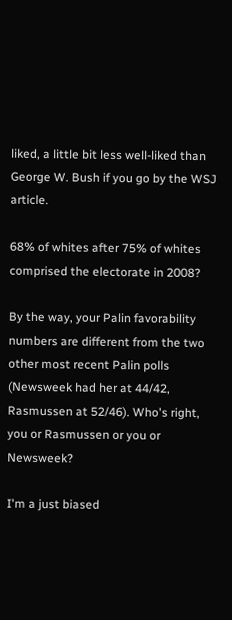liked, a little bit less well-liked than George W. Bush if you go by the WSJ article.

68% of whites after 75% of whites comprised the electorate in 2008?

By the way, your Palin favorability numbers are different from the two other most recent Palin polls (Newsweek had her at 44/42, Rasmussen at 52/46). Who's right, you or Rasmussen or you or Newsweek?

I'm a just biased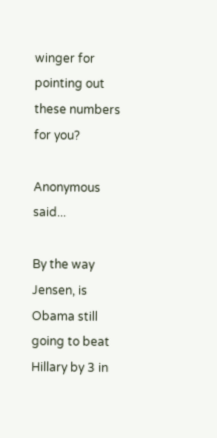winger for pointing out these numbers for you?

Anonymous said...

By the way Jensen, is Obama still going to beat Hillary by 3 in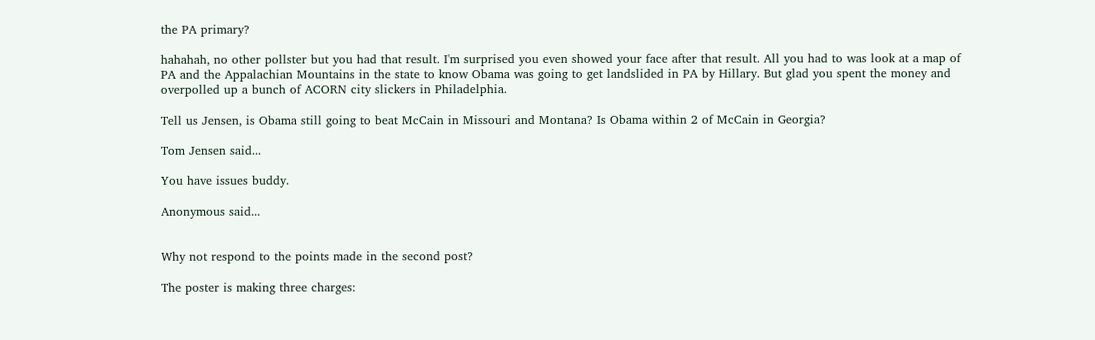the PA primary?

hahahah, no other pollster but you had that result. I'm surprised you even showed your face after that result. All you had to was look at a map of PA and the Appalachian Mountains in the state to know Obama was going to get landslided in PA by Hillary. But glad you spent the money and overpolled up a bunch of ACORN city slickers in Philadelphia.

Tell us Jensen, is Obama still going to beat McCain in Missouri and Montana? Is Obama within 2 of McCain in Georgia?

Tom Jensen said...

You have issues buddy.

Anonymous said...


Why not respond to the points made in the second post?

The poster is making three charges: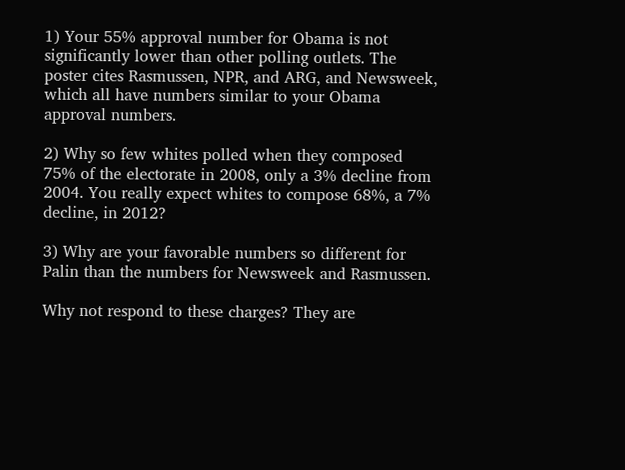1) Your 55% approval number for Obama is not significantly lower than other polling outlets. The poster cites Rasmussen, NPR, and ARG, and Newsweek, which all have numbers similar to your Obama approval numbers.

2) Why so few whites polled when they composed 75% of the electorate in 2008, only a 3% decline from 2004. You really expect whites to compose 68%, a 7% decline, in 2012?

3) Why are your favorable numbers so different for Palin than the numbers for Newsweek and Rasmussen.

Why not respond to these charges? They are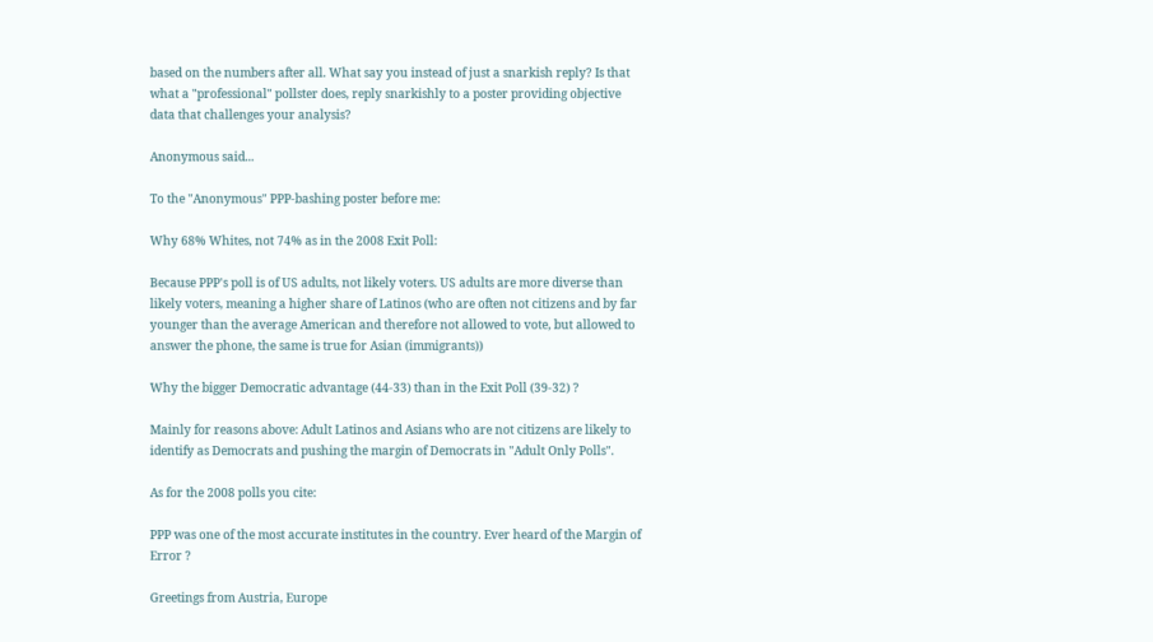based on the numbers after all. What say you instead of just a snarkish reply? Is that what a "professional" pollster does, reply snarkishly to a poster providing objective data that challenges your analysis?

Anonymous said...

To the "Anonymous" PPP-bashing poster before me:

Why 68% Whites, not 74% as in the 2008 Exit Poll:

Because PPP's poll is of US adults, not likely voters. US adults are more diverse than likely voters, meaning a higher share of Latinos (who are often not citizens and by far younger than the average American and therefore not allowed to vote, but allowed to answer the phone, the same is true for Asian (immigrants))

Why the bigger Democratic advantage (44-33) than in the Exit Poll (39-32) ?

Mainly for reasons above: Adult Latinos and Asians who are not citizens are likely to identify as Democrats and pushing the margin of Democrats in "Adult Only Polls".

As for the 2008 polls you cite:

PPP was one of the most accurate institutes in the country. Ever heard of the Margin of Error ?

Greetings from Austria, Europe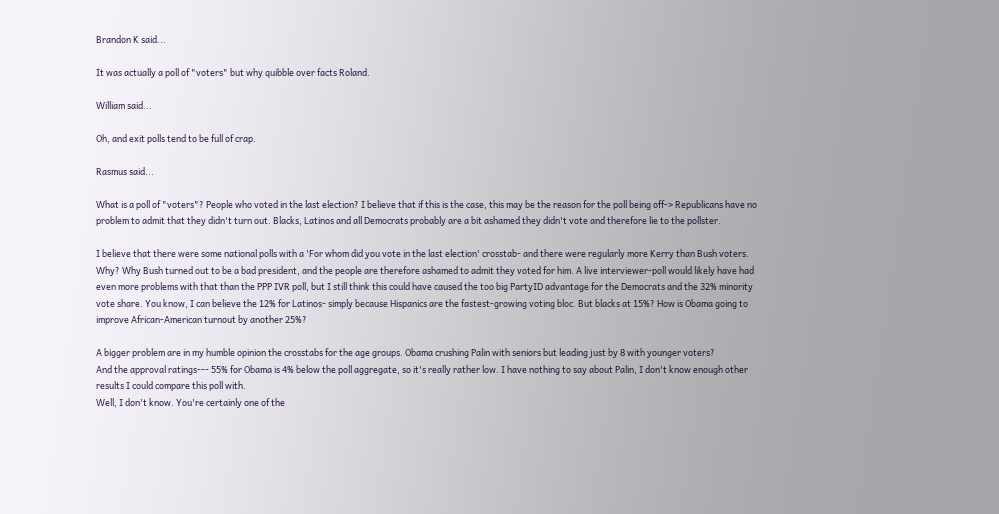Brandon K said...

It was actually a poll of "voters" but why quibble over facts Roland.

William said...

Oh, and exit polls tend to be full of crap.

Rasmus said...

What is a poll of "voters"? People who voted in the last election? I believe that if this is the case, this may be the reason for the poll being off-> Republicans have no problem to admit that they didn't turn out. Blacks, Latinos and all Democrats probably are a bit ashamed they didn't vote and therefore lie to the pollster.

I believe that there were some national polls with a 'For whom did you vote in the last election' crosstab- and there were regularly more Kerry than Bush voters. Why? Why Bush turned out to be a bad president, and the people are therefore ashamed to admit they voted for him. A live interviewer-poll would likely have had even more problems with that than the PPP IVR poll, but I still think this could have caused the too big PartyID advantage for the Democrats and the 32% minority vote share. You know, I can believe the 12% for Latinos- simply because Hispanics are the fastest-growing voting bloc. But blacks at 15%? How is Obama going to improve African-American turnout by another 25%?

A bigger problem are in my humble opinion the crosstabs for the age groups. Obama crushing Palin with seniors but leading just by 8 with younger voters?
And the approval ratings--- 55% for Obama is 4% below the poll aggregate, so it's really rather low. I have nothing to say about Palin, I don't know enough other results I could compare this poll with.
Well, I don't know. You're certainly one of the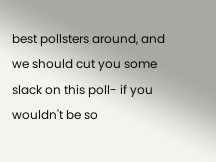best pollsters around, and we should cut you some slack on this poll- if you wouldn't be so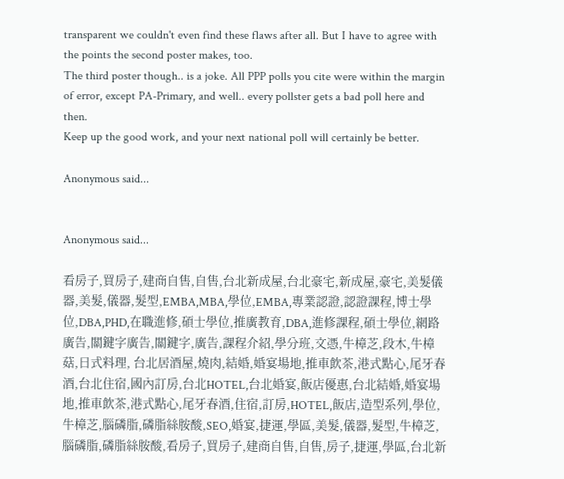transparent we couldn't even find these flaws after all. But I have to agree with the points the second poster makes, too.
The third poster though.. is a joke. All PPP polls you cite were within the margin of error, except PA-Primary, and well.. every pollster gets a bad poll here and then.
Keep up the good work, and your next national poll will certainly be better.

Anonymous said...


Anonymous said...

看房子,買房子,建商自售,自售,台北新成屋,台北豪宅,新成屋,豪宅,美髮儀器,美髮,儀器,髮型,EMBA,MBA,學位,EMBA,專業認證,認證課程,博士學位,DBA,PHD,在職進修,碩士學位,推廣教育,DBA,進修課程,碩士學位,網路廣告,關鍵字廣告,關鍵字,廣告,課程介紹,學分班,文憑,牛樟芝,段木,牛樟菇,日式料理, 台北居酒屋,燒肉,結婚,婚宴場地,推車飲茶,港式點心,尾牙春酒,台北住宿,國內訂房,台北HOTEL,台北婚宴,飯店優惠,台北結婚,婚宴場地,推車飲茶,港式點心,尾牙春酒,住宿,訂房,HOTEL,飯店,造型系列,學位,牛樟芝,腦磷脂,磷脂絲胺酸,SEO,婚宴,捷運,學區,美髮,儀器,髮型,牛樟芝,腦磷脂,磷脂絲胺酸,看房子,買房子,建商自售,自售,房子,捷運,學區,台北新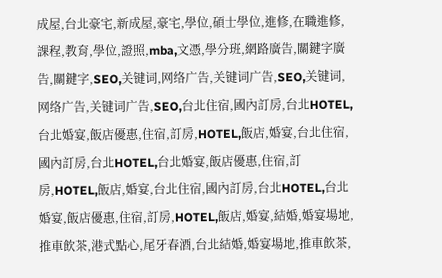成屋,台北豪宅,新成屋,豪宅,學位,碩士學位,進修,在職進修, 課程,教育,學位,證照,mba,文憑,學分班,網路廣告,關鍵字廣告,關鍵字,SEO,关键词,网络广告,关键词广告,SEO,关键词,网络广告,关键词广告,SEO,台北住宿,國內訂房,台北HOTEL,台北婚宴,飯店優惠,住宿,訂房,HOTEL,飯店,婚宴,台北住宿,國內訂房,台北HOTEL,台北婚宴,飯店優惠,住宿,訂房,HOTEL,飯店,婚宴,台北住宿,國內訂房,台北HOTEL,台北婚宴,飯店優惠,住宿,訂房,HOTEL,飯店,婚宴,結婚,婚宴場地,推車飲茶,港式點心,尾牙春酒,台北結婚,婚宴場地,推車飲茶,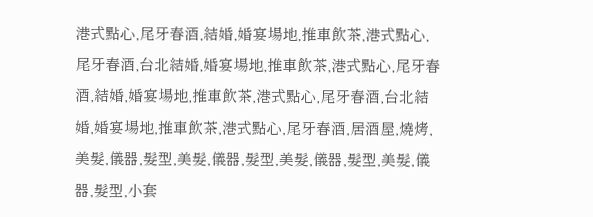港式點心,尾牙春酒,結婚,婚宴場地,推車飲茶,港式點心,尾牙春酒,台北結婚,婚宴場地,推車飲茶,港式點心,尾牙春酒,結婚,婚宴場地,推車飲茶,港式點心,尾牙春酒,台北結婚,婚宴場地,推車飲茶,港式點心,尾牙春酒,居酒屋,燒烤,美髮,儀器,髮型,美髮,儀器,髮型,美髮,儀器,髮型,美髮,儀器,髮型,小套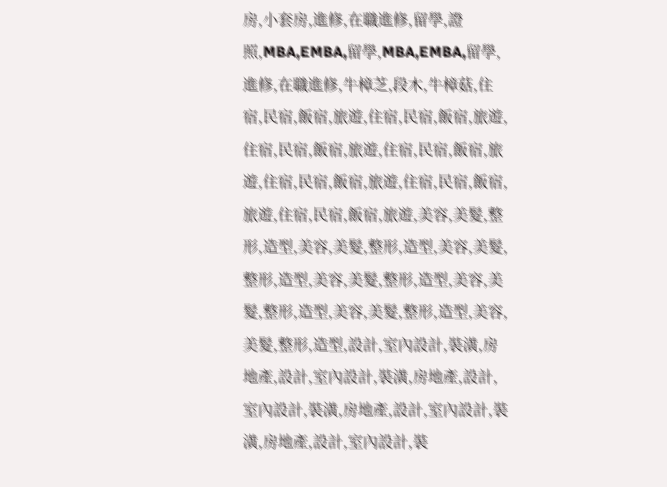房,小套房,進修,在職進修,留學,證照,MBA,EMBA,留學,MBA,EMBA,留學,進修,在職進修,牛樟芝,段木,牛樟菇,住宿,民宿,飯宿,旅遊,住宿,民宿,飯宿,旅遊,住宿,民宿,飯宿,旅遊,住宿,民宿,飯宿,旅遊,住宿,民宿,飯宿,旅遊,住宿,民宿,飯宿,旅遊,住宿,民宿,飯宿,旅遊,美容,美髮,整形,造型,美容,美髮,整形,造型,美容,美髮,整形,造型,美容,美髮,整形,造型,美容,美髮,整形,造型,美容,美髮,整形,造型,美容,美髮,整形,造型,設計,室內設計,裝潢,房地產,設計,室內設計,裝潢,房地產,設計,室內設計,裝潢,房地產,設計,室內設計,裝潢,房地產,設計,室內設計,裝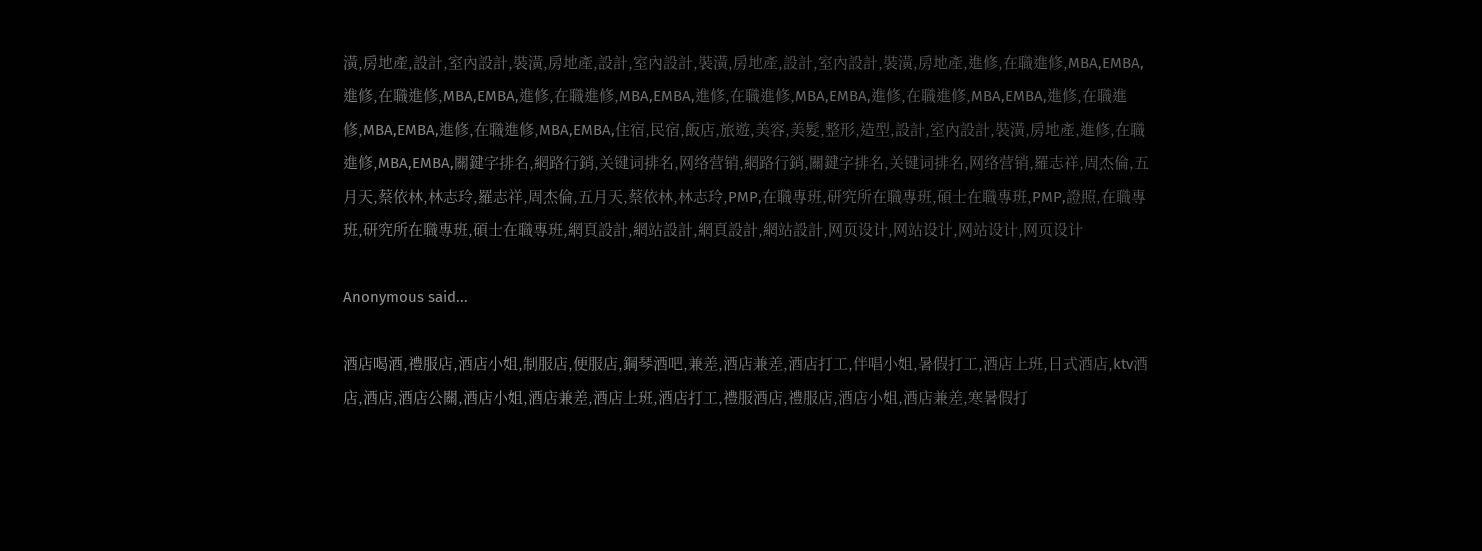潢,房地產,設計,室內設計,裝潢,房地產,設計,室內設計,裝潢,房地產,設計,室內設計,裝潢,房地產,進修,在職進修,MBA,EMBA,進修,在職進修,MBA,EMBA,進修,在職進修,MBA,EMBA,進修,在職進修,MBA,EMBA,進修,在職進修,MBA,EMBA,進修,在職進修,MBA,EMBA,進修,在職進修,MBA,EMBA,住宿,民宿,飯店,旅遊,美容,美髮,整形,造型,設計,室內設計,裝潢,房地產,進修,在職進修,MBA,EMBA,關鍵字排名,網路行銷,关键词排名,网络营销,網路行銷,關鍵字排名,关键词排名,网络营销,羅志祥,周杰倫,五月天,蔡依林,林志玲,羅志祥,周杰倫,五月天,蔡依林,林志玲,PMP,在職專班,研究所在職專班,碩士在職專班,PMP,證照,在職專班,研究所在職專班,碩士在職專班,網頁設計,網站設計,網頁設計,網站設計,网页设计,网站设计,网站设计,网页设计

Anonymous said...

酒店喝酒,禮服店,酒店小姐,制服店,便服店,鋼琴酒吧,兼差,酒店兼差,酒店打工,伴唱小姐,暑假打工,酒店上班,日式酒店,ktv酒店,酒店,酒店公關,酒店小姐,酒店兼差,酒店上班,酒店打工,禮服酒店,禮服店,酒店小姐,酒店兼差,寒暑假打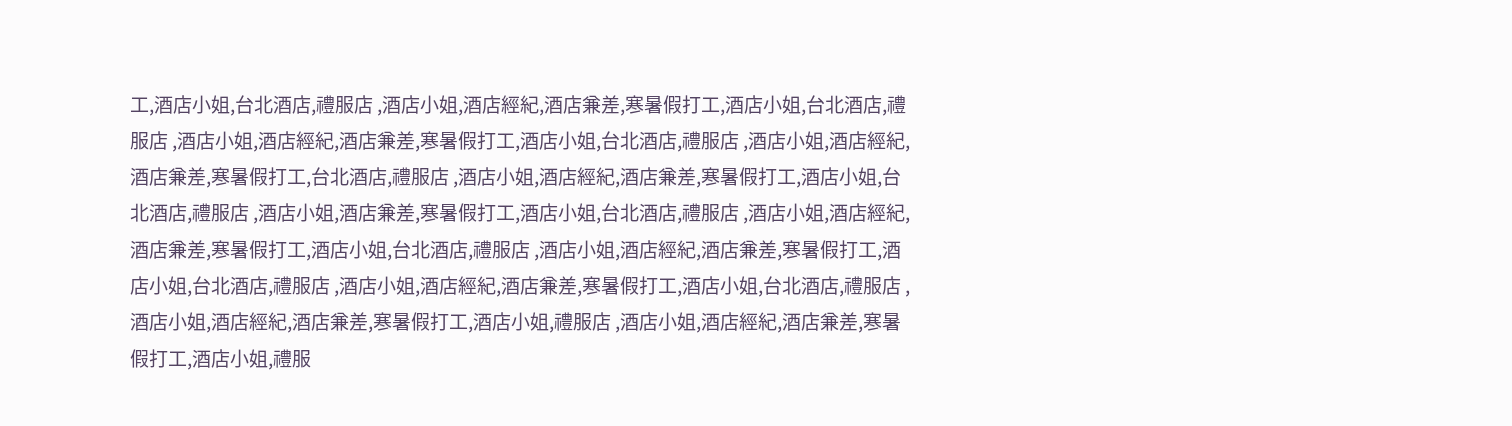工,酒店小姐,台北酒店,禮服店 ,酒店小姐,酒店經紀,酒店兼差,寒暑假打工,酒店小姐,台北酒店,禮服店 ,酒店小姐,酒店經紀,酒店兼差,寒暑假打工,酒店小姐,台北酒店,禮服店 ,酒店小姐,酒店經紀,酒店兼差,寒暑假打工,台北酒店,禮服店 ,酒店小姐,酒店經紀,酒店兼差,寒暑假打工,酒店小姐,台北酒店,禮服店 ,酒店小姐,酒店兼差,寒暑假打工,酒店小姐,台北酒店,禮服店 ,酒店小姐,酒店經紀,酒店兼差,寒暑假打工,酒店小姐,台北酒店,禮服店 ,酒店小姐,酒店經紀,酒店兼差,寒暑假打工,酒店小姐,台北酒店,禮服店 ,酒店小姐,酒店經紀,酒店兼差,寒暑假打工,酒店小姐,台北酒店,禮服店 ,酒店小姐,酒店經紀,酒店兼差,寒暑假打工,酒店小姐,禮服店 ,酒店小姐,酒店經紀,酒店兼差,寒暑假打工,酒店小姐,禮服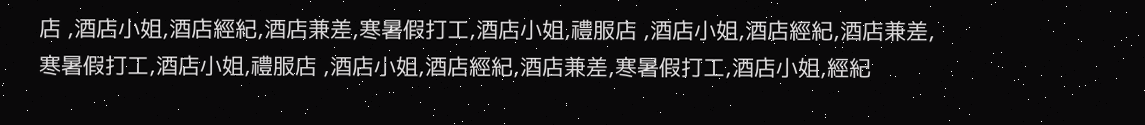店 ,酒店小姐,酒店經紀,酒店兼差,寒暑假打工,酒店小姐,禮服店 ,酒店小姐,酒店經紀,酒店兼差,寒暑假打工,酒店小姐,禮服店 ,酒店小姐,酒店經紀,酒店兼差,寒暑假打工,酒店小姐,經紀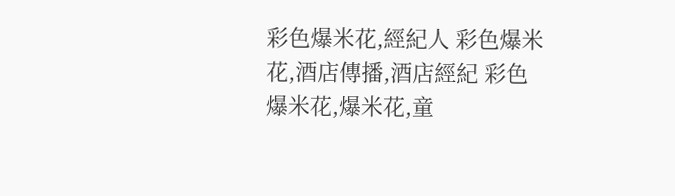彩色爆米花,經紀人 彩色爆米花,酒店傳播,酒店經紀 彩色爆米花,爆米花,童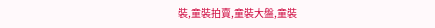裝,童裝拍賣,童裝大盤,童裝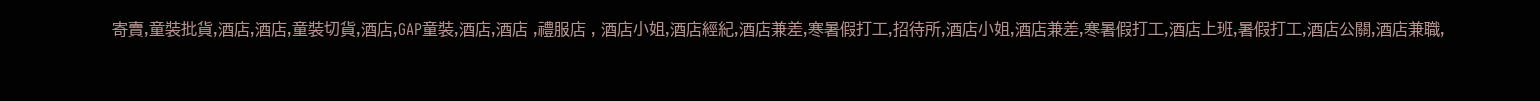寄賣,童裝批貨,酒店,酒店,童裝切貨,酒店,GAP童裝,酒店,酒店 ,禮服店 , 酒店小姐,酒店經紀,酒店兼差,寒暑假打工,招待所,酒店小姐,酒店兼差,寒暑假打工,酒店上班,暑假打工,酒店公關,酒店兼職,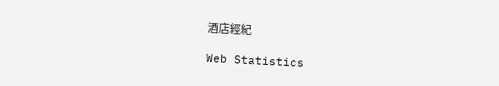酒店經紀

Web Statistics